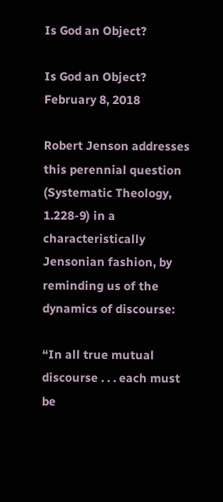Is God an Object?

Is God an Object? February 8, 2018

Robert Jenson addresses this perennial question (Systematic Theology, 1.228-9) in a characteristically Jensonian fashion, by reminding us of the dynamics of discourse:

“In all true mutual discourse . . . each must be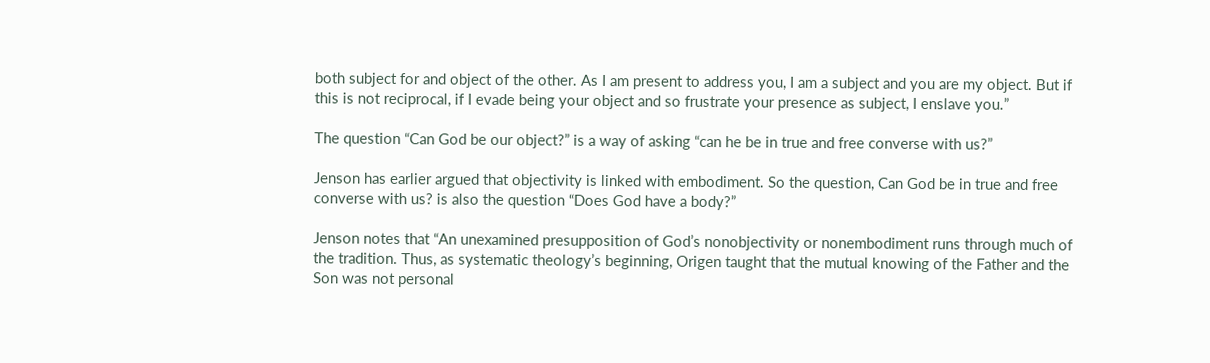both subject for and object of the other. As I am present to address you, I am a subject and you are my object. But if this is not reciprocal, if I evade being your object and so frustrate your presence as subject, I enslave you.”

The question “Can God be our object?” is a way of asking “can he be in true and free converse with us?”

Jenson has earlier argued that objectivity is linked with embodiment. So the question, Can God be in true and free converse with us? is also the question “Does God have a body?”

Jenson notes that “An unexamined presupposition of God’s nonobjectivity or nonembodiment runs through much of the tradition. Thus, as systematic theology’s beginning, Origen taught that the mutual knowing of the Father and the Son was not personal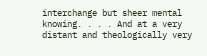interchange but sheer mental knowing. . . . And at a very distant and theologically very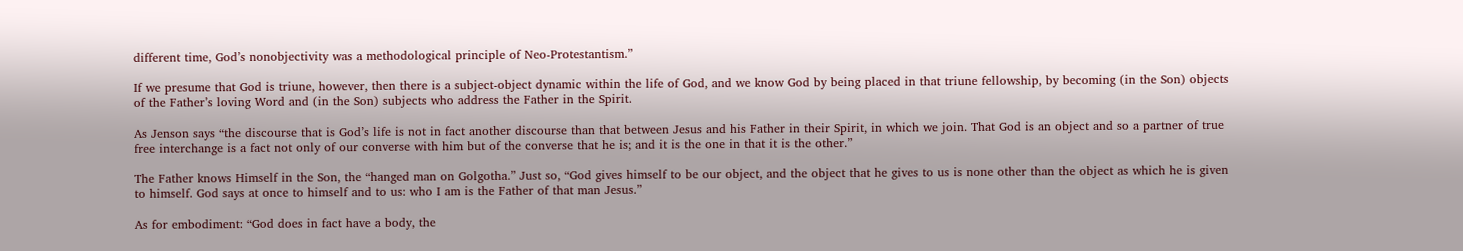different time, God’s nonobjectivity was a methodological principle of Neo-Protestantism.”

If we presume that God is triune, however, then there is a subject-object dynamic within the life of God, and we know God by being placed in that triune fellowship, by becoming (in the Son) objects of the Father’s loving Word and (in the Son) subjects who address the Father in the Spirit.

As Jenson says “the discourse that is God’s life is not in fact another discourse than that between Jesus and his Father in their Spirit, in which we join. That God is an object and so a partner of true free interchange is a fact not only of our converse with him but of the converse that he is; and it is the one in that it is the other.”

The Father knows Himself in the Son, the “hanged man on Golgotha.” Just so, “God gives himself to be our object, and the object that he gives to us is none other than the object as which he is given to himself. God says at once to himself and to us: who I am is the Father of that man Jesus.”

As for embodiment: “God does in fact have a body, the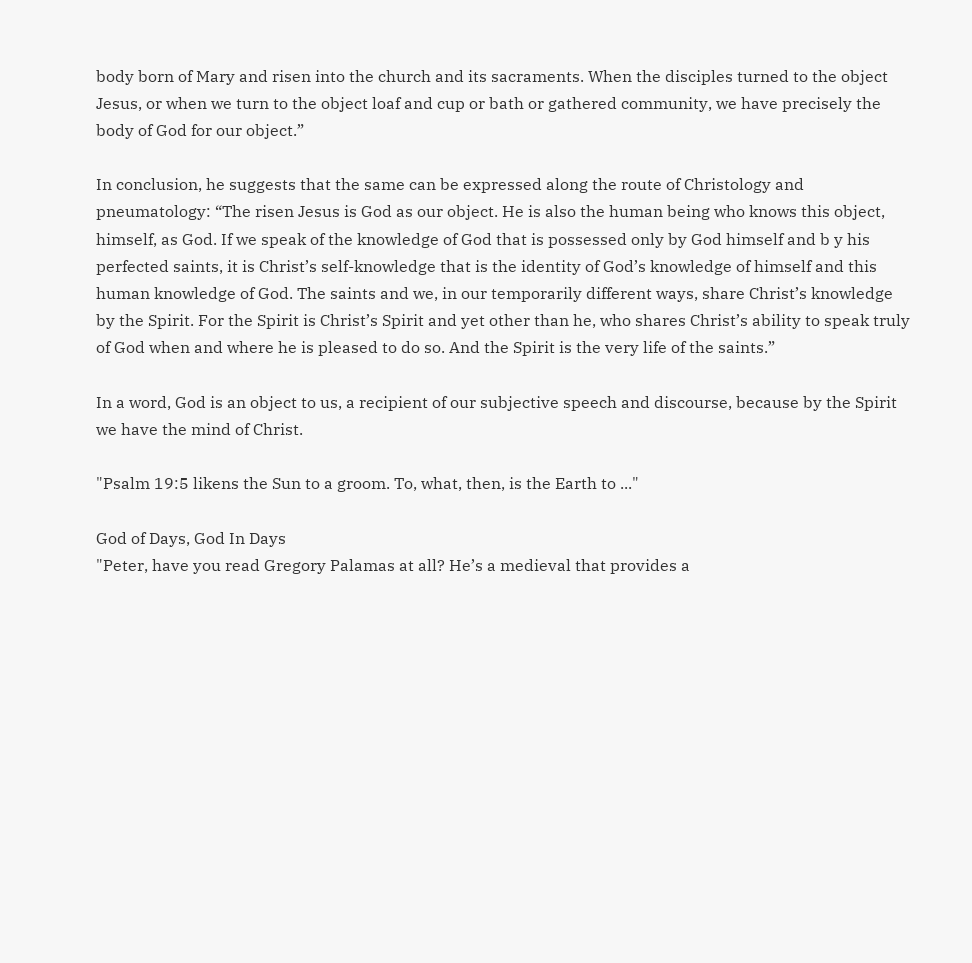body born of Mary and risen into the church and its sacraments. When the disciples turned to the object Jesus, or when we turn to the object loaf and cup or bath or gathered community, we have precisely the body of God for our object.”

In conclusion, he suggests that the same can be expressed along the route of Christology and pneumatology: “The risen Jesus is God as our object. He is also the human being who knows this object, himself, as God. If we speak of the knowledge of God that is possessed only by God himself and b y his perfected saints, it is Christ’s self-knowledge that is the identity of God’s knowledge of himself and this human knowledge of God. The saints and we, in our temporarily different ways, share Christ’s knowledge by the Spirit. For the Spirit is Christ’s Spirit and yet other than he, who shares Christ’s ability to speak truly of God when and where he is pleased to do so. And the Spirit is the very life of the saints.”

In a word, God is an object to us, a recipient of our subjective speech and discourse, because by the Spirit we have the mind of Christ.

"Psalm 19:5 likens the Sun to a groom. To, what, then, is the Earth to ..."

God of Days, God In Days
"Peter, have you read Gregory Palamas at all? He’s a medieval that provides a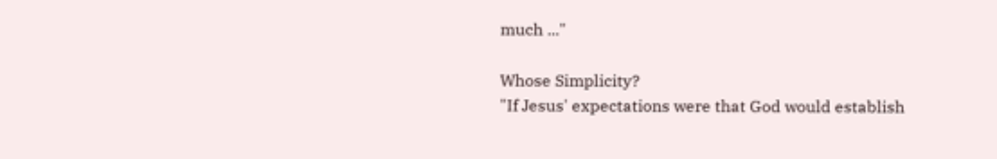much ..."

Whose Simplicity?
"If Jesus' expectations were that God would establish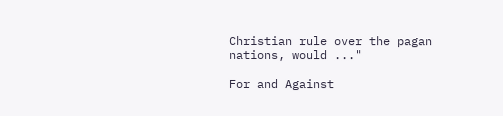Christian rule over the pagan nations, would ..."

For and Against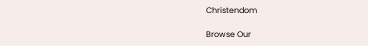Christendom

Browse Our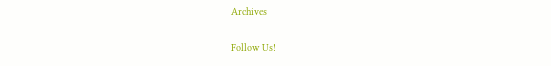Archives

Follow Us!